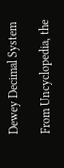Dewey Decimal System

From Uncyclopedia, the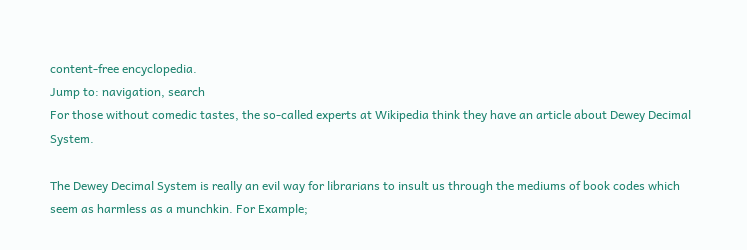content-free encyclopedia.
Jump to: navigation, search
For those without comedic tastes, the so-called experts at Wikipedia think they have an article about Dewey Decimal System.

The Dewey Decimal System is really an evil way for librarians to insult us through the mediums of book codes which seem as harmless as a munchkin. For Example;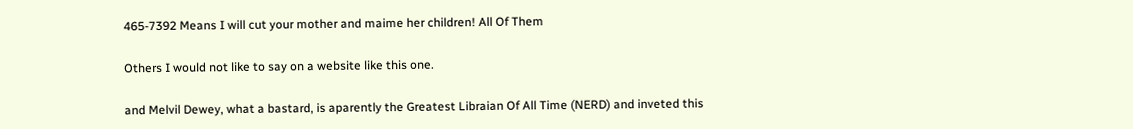465-7392 Means I will cut your mother and maime her children! All Of Them

Others I would not like to say on a website like this one.

and Melvil Dewey, what a bastard, is aparently the Greatest Libraian Of All Time (NERD) and inveted this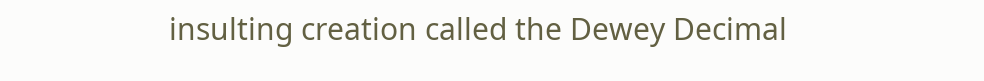insulting creation called the Dewey Decimal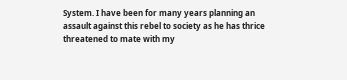System. I have been for many years planning an assault against this rebel to society as he has thrice threatened to mate with my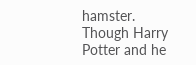hamster. Though Harry Potter and he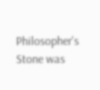Philosopher's Stone was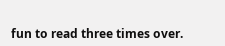fun to read three times over.